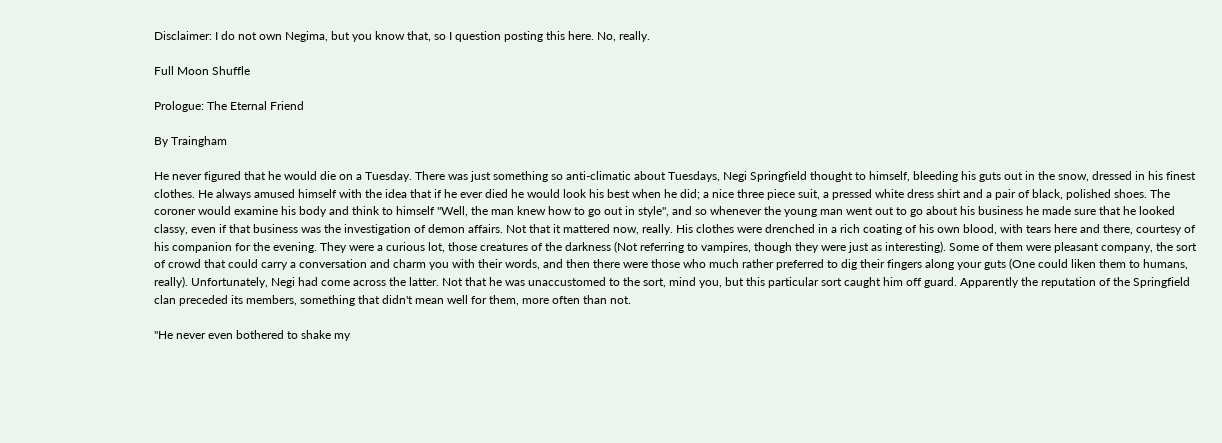Disclaimer: I do not own Negima, but you know that, so I question posting this here. No, really.

Full Moon Shuffle

Prologue: The Eternal Friend

By Traingham

He never figured that he would die on a Tuesday. There was just something so anti-climatic about Tuesdays, Negi Springfield thought to himself, bleeding his guts out in the snow, dressed in his finest clothes. He always amused himself with the idea that if he ever died he would look his best when he did; a nice three piece suit, a pressed white dress shirt and a pair of black, polished shoes. The coroner would examine his body and think to himself "Well, the man knew how to go out in style", and so whenever the young man went out to go about his business he made sure that he looked classy, even if that business was the investigation of demon affairs. Not that it mattered now, really. His clothes were drenched in a rich coating of his own blood, with tears here and there, courtesy of his companion for the evening. They were a curious lot, those creatures of the darkness (Not referring to vampires, though they were just as interesting). Some of them were pleasant company, the sort of crowd that could carry a conversation and charm you with their words, and then there were those who much rather preferred to dig their fingers along your guts (One could liken them to humans, really). Unfortunately, Negi had come across the latter. Not that he was unaccustomed to the sort, mind you, but this particular sort caught him off guard. Apparently the reputation of the Springfield clan preceded its members, something that didn't mean well for them, more often than not.

"He never even bothered to shake my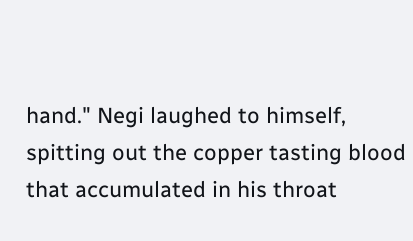hand." Negi laughed to himself, spitting out the copper tasting blood that accumulated in his throat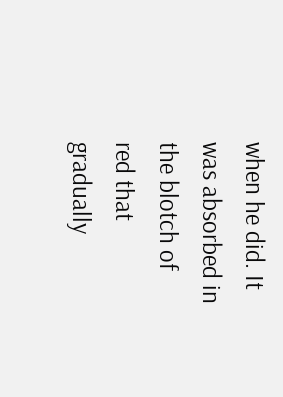when he did. It was absorbed in the blotch of red that gradually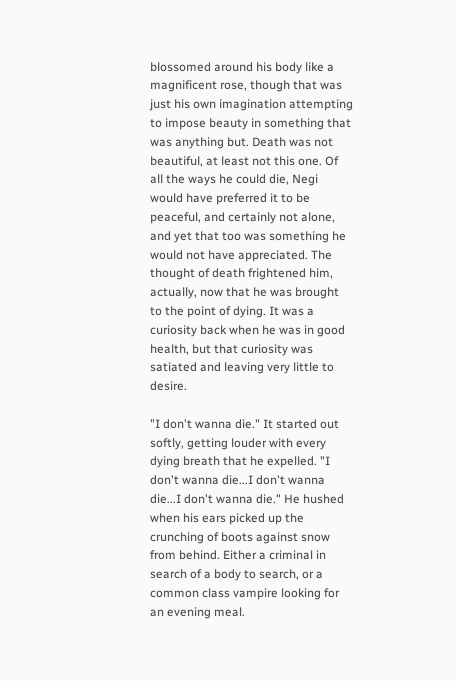blossomed around his body like a magnificent rose, though that was just his own imagination attempting to impose beauty in something that was anything but. Death was not beautiful, at least not this one. Of all the ways he could die, Negi would have preferred it to be peaceful, and certainly not alone, and yet that too was something he would not have appreciated. The thought of death frightened him, actually, now that he was brought to the point of dying. It was a curiosity back when he was in good health, but that curiosity was satiated and leaving very little to desire.

"I don't wanna die." It started out softly, getting louder with every dying breath that he expelled. "I don't wanna die...I don't wanna die...I don't wanna die." He hushed when his ears picked up the crunching of boots against snow from behind. Either a criminal in search of a body to search, or a common class vampire looking for an evening meal.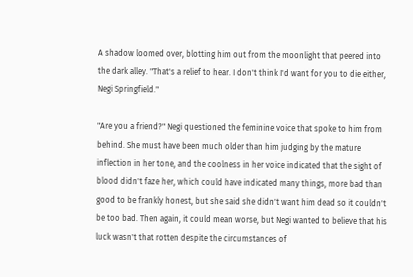A shadow loomed over, blotting him out from the moonlight that peered into the dark alley. "That's a relief to hear. I don't think I'd want for you to die either, Negi Springfield."

"Are you a friend?" Negi questioned the feminine voice that spoke to him from behind. She must have been much older than him judging by the mature inflection in her tone, and the coolness in her voice indicated that the sight of blood didn't faze her, which could have indicated many things, more bad than good to be frankly honest, but she said she didn't want him dead so it couldn't be too bad. Then again, it could mean worse, but Negi wanted to believe that his luck wasn't that rotten despite the circumstances of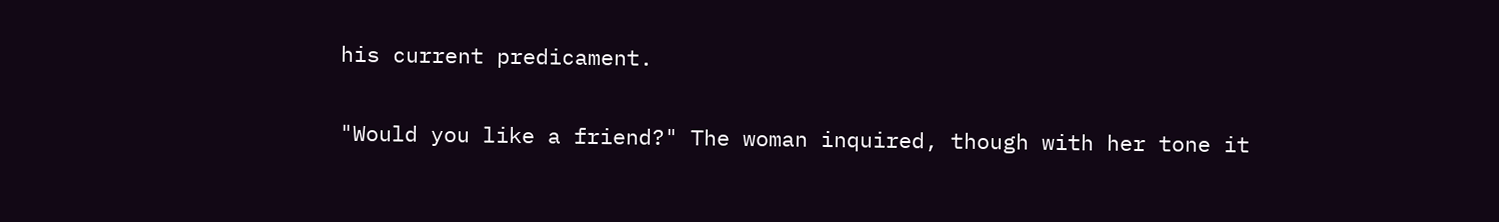his current predicament.

"Would you like a friend?" The woman inquired, though with her tone it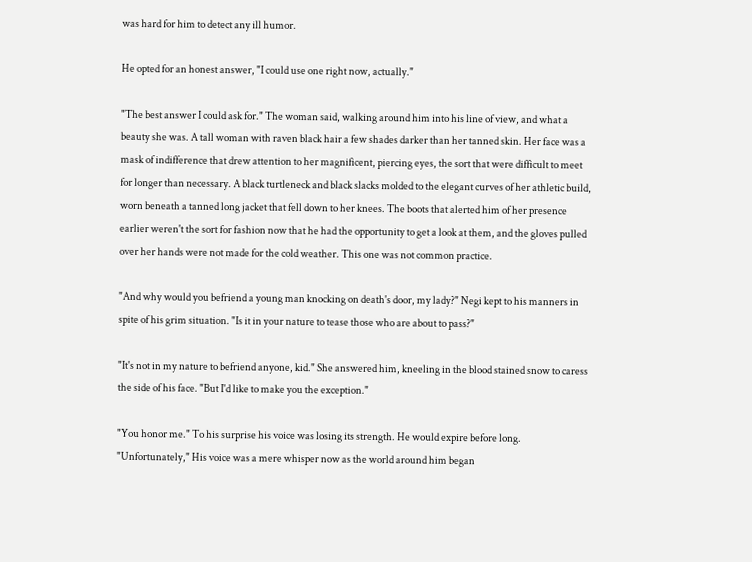was hard for him to detect any ill humor.

He opted for an honest answer, "I could use one right now, actually."

"The best answer I could ask for." The woman said, walking around him into his line of view, and what a beauty she was. A tall woman with raven black hair a few shades darker than her tanned skin. Her face was a mask of indifference that drew attention to her magnificent, piercing eyes, the sort that were difficult to meet for longer than necessary. A black turtleneck and black slacks molded to the elegant curves of her athletic build, worn beneath a tanned long jacket that fell down to her knees. The boots that alerted him of her presence earlier weren't the sort for fashion now that he had the opportunity to get a look at them, and the gloves pulled over her hands were not made for the cold weather. This one was not common practice.

"And why would you befriend a young man knocking on death's door, my lady?" Negi kept to his manners in spite of his grim situation. "Is it in your nature to tease those who are about to pass?"

"It's not in my nature to befriend anyone, kid." She answered him, kneeling in the blood stained snow to caress the side of his face. "But I'd like to make you the exception."

"You honor me." To his surprise his voice was losing its strength. He would expire before long. "Unfortunately," His voice was a mere whisper now as the world around him began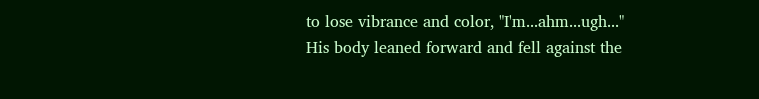to lose vibrance and color, "I'm...ahm...ugh..." His body leaned forward and fell against the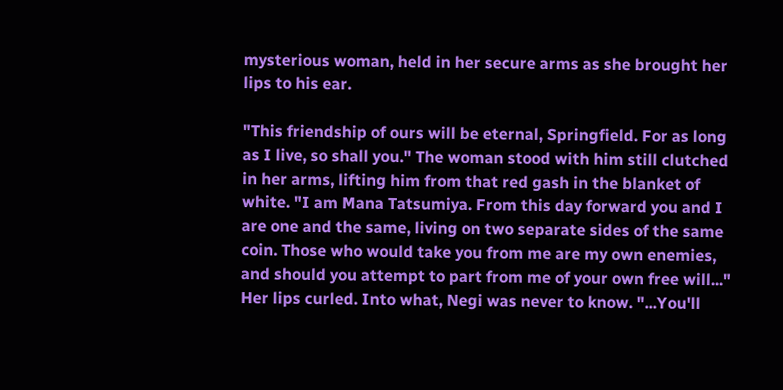mysterious woman, held in her secure arms as she brought her lips to his ear.

"This friendship of ours will be eternal, Springfield. For as long as I live, so shall you." The woman stood with him still clutched in her arms, lifting him from that red gash in the blanket of white. "I am Mana Tatsumiya. From this day forward you and I are one and the same, living on two separate sides of the same coin. Those who would take you from me are my own enemies, and should you attempt to part from me of your own free will..." Her lips curled. Into what, Negi was never to know. "...You'll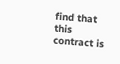find that this contract is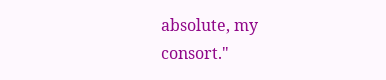absolute, my consort."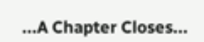...A Chapter Closes...